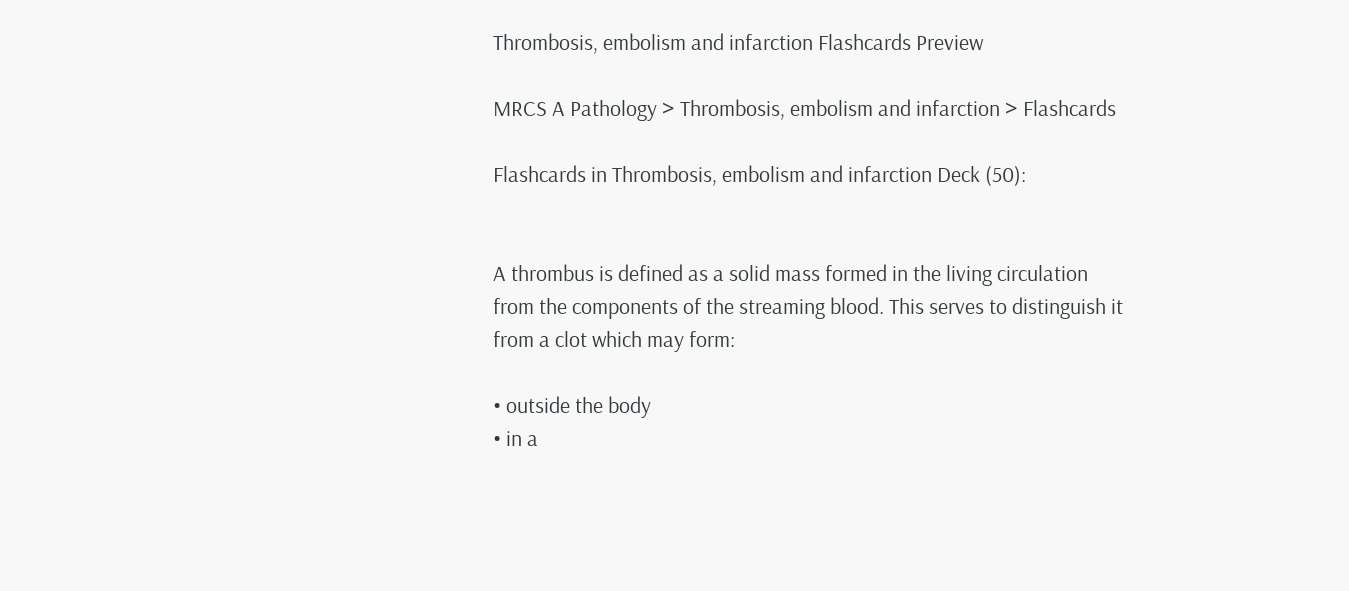Thrombosis, embolism and infarction Flashcards Preview

MRCS A Pathology > Thrombosis, embolism and infarction > Flashcards

Flashcards in Thrombosis, embolism and infarction Deck (50):


A thrombus is defined as a solid mass formed in the living circulation from the components of the streaming blood. This serves to distinguish it from a clot which may form:

• outside the body
• in a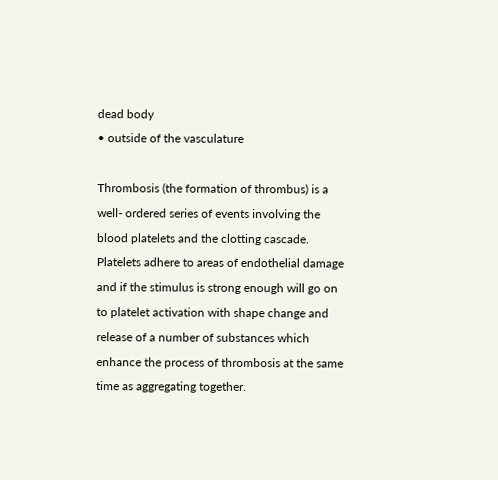dead body
• outside of the vasculature

Thrombosis (the formation of thrombus) is a well- ordered series of events involving the blood platelets and the clotting cascade. Platelets adhere to areas of endothelial damage and if the stimulus is strong enough will go on to platelet activation with shape change and release of a number of substances which enhance the process of thrombosis at the same time as aggregating together.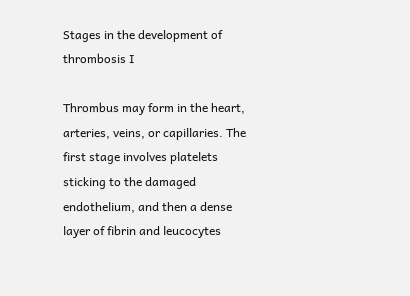Stages in the development of thrombosis I

Thrombus may form in the heart, arteries, veins, or capillaries. The first stage involves platelets sticking to the damaged endothelium, and then a dense layer of fibrin and leucocytes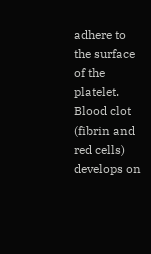adhere to the surface of the platelet. Blood clot (fibrin and red cells) develops on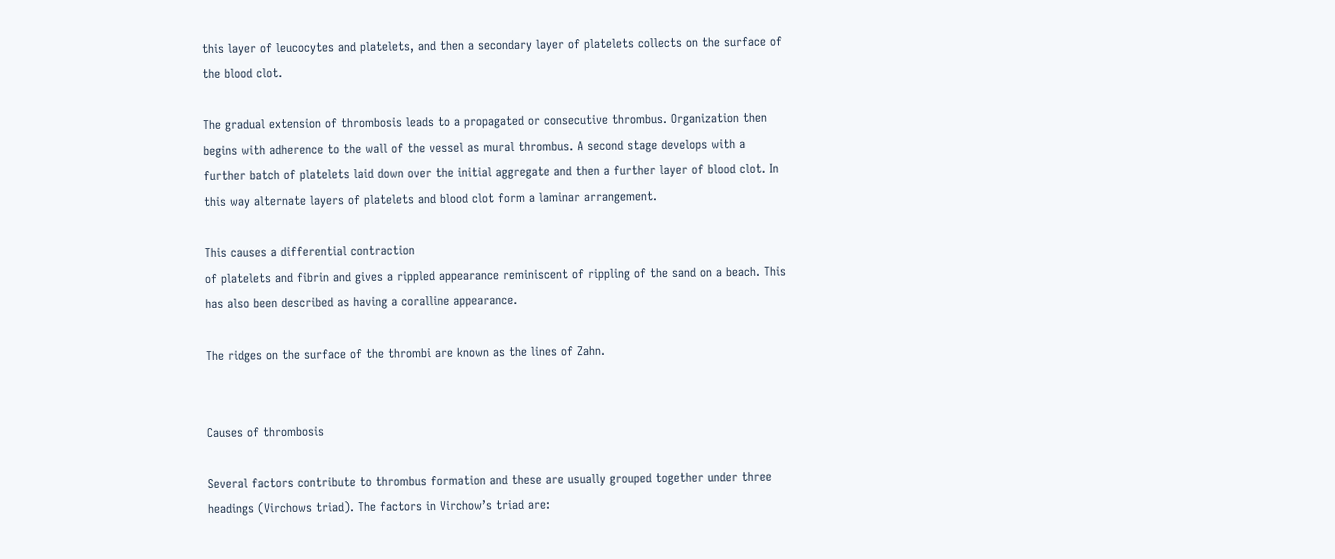this layer of leucocytes and platelets, and then a secondary layer of platelets collects on the surface of the blood clot.

The gradual extension of thrombosis leads to a propagated or consecutive thrombus. Organization then begins with adherence to the wall of the vessel as mural thrombus. A second stage develops with a further batch of platelets laid down over the initial aggregate and then a further layer of blood clot. In this way alternate layers of platelets and blood clot form a laminar arrangement.

This causes a differential contraction
of platelets and fibrin and gives a rippled appearance reminiscent of rippling of the sand on a beach. This has also been described as having a coralline appearance.

The ridges on the surface of the thrombi are known as the lines of Zahn.


Causes of thrombosis

Several factors contribute to thrombus formation and these are usually grouped together under three headings (Virchows triad). The factors in Virchow’s triad are: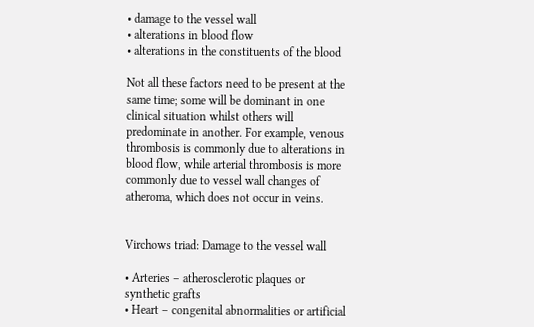• damage to the vessel wall
• alterations in blood flow
• alterations in the constituents of the blood

Not all these factors need to be present at the same time; some will be dominant in one clinical situation whilst others will predominate in another. For example, venous thrombosis is commonly due to alterations in blood flow, while arterial thrombosis is more commonly due to vessel wall changes of atheroma, which does not occur in veins.


Virchows triad: Damage to the vessel wall

• Arteries – atherosclerotic plaques or synthetic grafts
• Heart – congenital abnormalities or artificial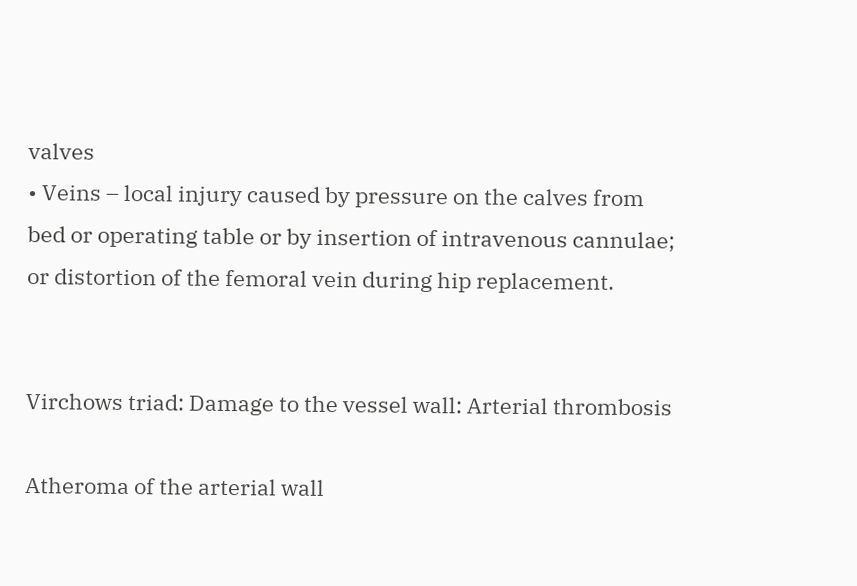valves
• Veins – local injury caused by pressure on the calves from bed or operating table or by insertion of intravenous cannulae; or distortion of the femoral vein during hip replacement.


Virchows triad: Damage to the vessel wall: Arterial thrombosis

Atheroma of the arterial wall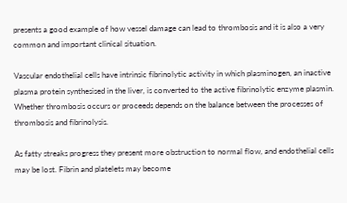presents a good example of how vessel damage can lead to thrombosis and it is also a very common and important clinical situation.

Vascular endothelial cells have intrinsic fibrinolytic activity in which plasminogen, an inactive plasma protein synthesised in the liver, is converted to the active fibrinolytic enzyme plasmin. Whether thrombosis occurs or proceeds depends on the balance between the processes of thrombosis and fibrinolysis.

As fatty streaks progress they present more obstruction to normal flow, and endothelial cells may be lost. Fibrin and platelets may become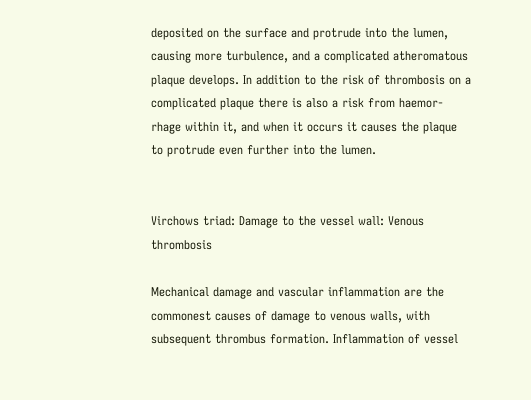deposited on the surface and protrude into the lumen, causing more turbulence, and a complicated atheromatous plaque develops. In addition to the risk of thrombosis on a complicated plaque there is also a risk from haemor- rhage within it, and when it occurs it causes the plaque to protrude even further into the lumen.


Virchows triad: Damage to the vessel wall: Venous thrombosis

Mechanical damage and vascular inflammation are the commonest causes of damage to venous walls, with subsequent thrombus formation. Inflammation of vessel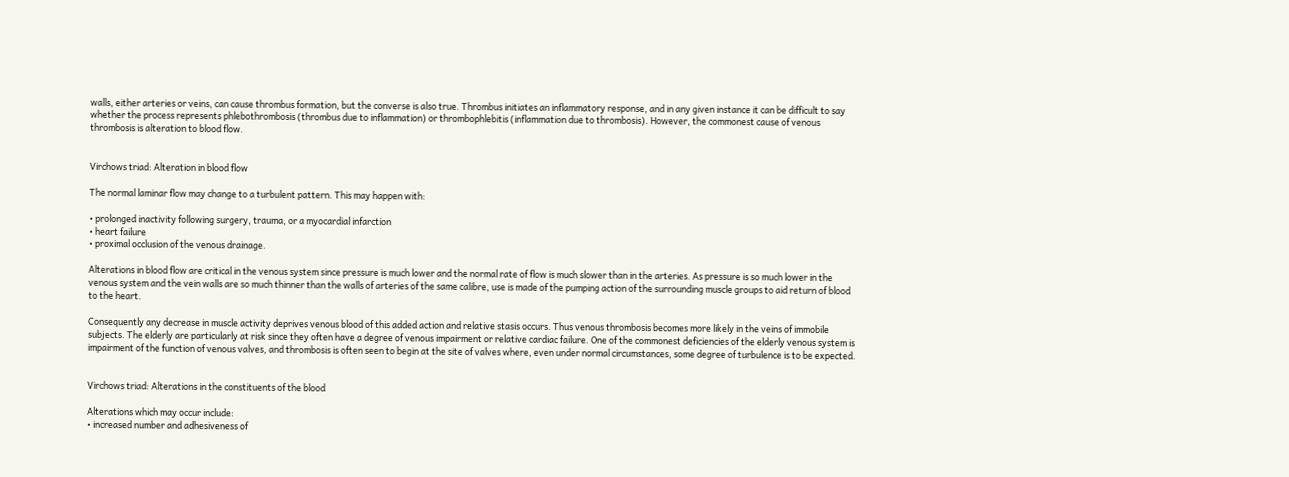walls, either arteries or veins, can cause thrombus formation, but the converse is also true. Thrombus initiates an inflammatory response, and in any given instance it can be difficult to say whether the process represents phlebothrombosis (thrombus due to inflammation) or thrombophlebitis (inflammation due to thrombosis). However, the commonest cause of venous thrombosis is alteration to blood flow.


Virchows triad: Alteration in blood flow

The normal laminar flow may change to a turbulent pattern. This may happen with:

• prolonged inactivity following surgery, trauma, or a myocardial infarction
• heart failure
• proximal occlusion of the venous drainage.

Alterations in blood flow are critical in the venous system since pressure is much lower and the normal rate of flow is much slower than in the arteries. As pressure is so much lower in the venous system and the vein walls are so much thinner than the walls of arteries of the same calibre, use is made of the pumping action of the surrounding muscle groups to aid return of blood to the heart.

Consequently any decrease in muscle activity deprives venous blood of this added action and relative stasis occurs. Thus venous thrombosis becomes more likely in the veins of immobile subjects. The elderly are particularly at risk since they often have a degree of venous impairment or relative cardiac failure. One of the commonest deficiencies of the elderly venous system is impairment of the function of venous valves, and thrombosis is often seen to begin at the site of valves where, even under normal circumstances, some degree of turbulence is to be expected.


Virchows triad: Alterations in the constituents of the blood

Alterations which may occur include:
• increased number and adhesiveness of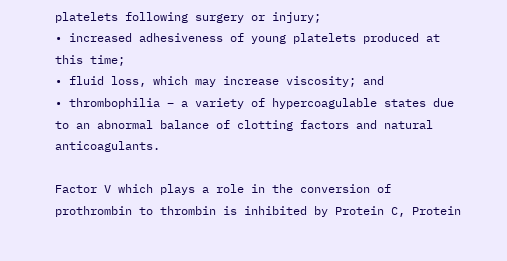platelets following surgery or injury;
• increased adhesiveness of young platelets produced at this time;
• fluid loss, which may increase viscosity; and
• thrombophilia – a variety of hypercoagulable states due to an abnormal balance of clotting factors and natural anticoagulants.

Factor V which plays a role in the conversion of prothrombin to thrombin is inhibited by Protein C, Protein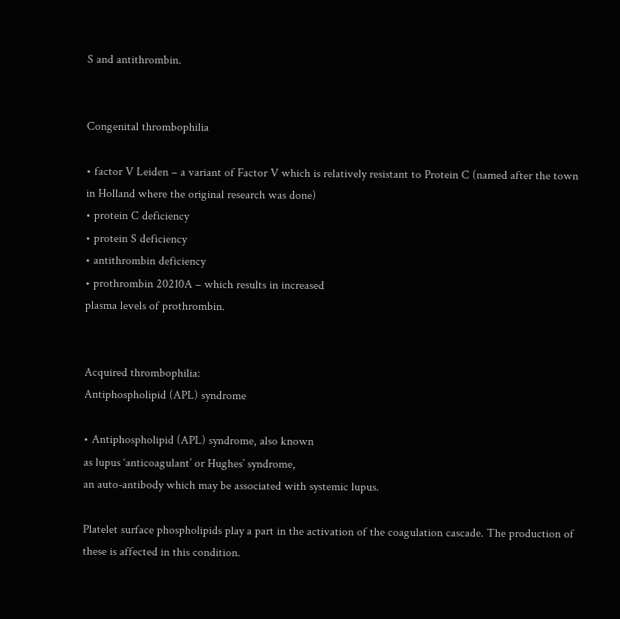S and antithrombin.


Congenital thrombophilia

• factor V Leiden – a variant of Factor V which is relatively resistant to Protein C (named after the town in Holland where the original research was done)
• protein C deficiency
• protein S deficiency
• antithrombin deficiency
• prothrombin 20210A – which results in increased
plasma levels of prothrombin.


Acquired thrombophilia:
Antiphospholipid (APL) syndrome

• Antiphospholipid (APL) syndrome, also known
as lupus ‘anticoagulant’ or Hughes’ syndrome,
an auto-antibody which may be associated with systemic lupus.

Platelet surface phospholipids play a part in the activation of the coagulation cascade. The production of these is affected in this condition.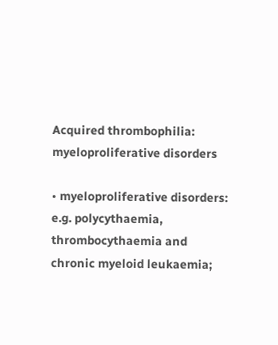Acquired thrombophilia:
myeloproliferative disorders

• myeloproliferative disorders: e.g. polycythaemia, thrombocythaemia and chronic myeloid leukaemia;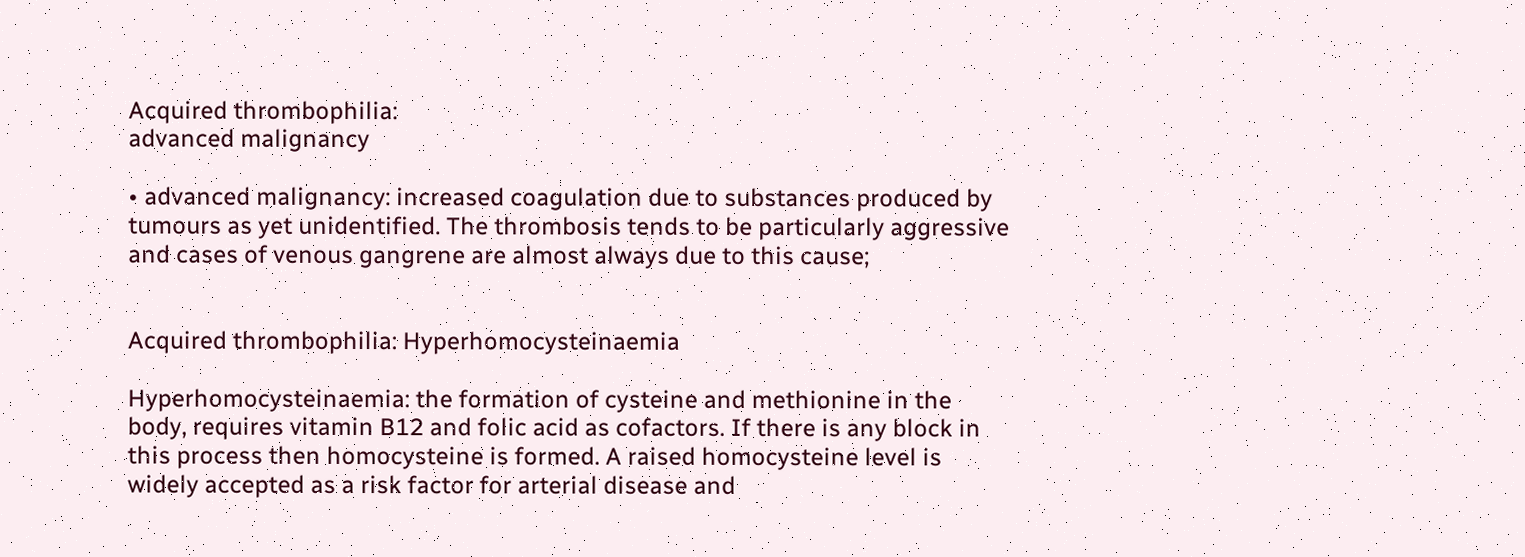Acquired thrombophilia:
advanced malignancy

• advanced malignancy: increased coagulation due to substances produced by tumours as yet unidentified. The thrombosis tends to be particularly aggressive and cases of venous gangrene are almost always due to this cause;


Acquired thrombophilia: Hyperhomocysteinaemia

Hyperhomocysteinaemia: the formation of cysteine and methionine in the body, requires vitamin B12 and folic acid as cofactors. If there is any block in this process then homocysteine is formed. A raised homocysteine level is widely accepted as a risk factor for arterial disease and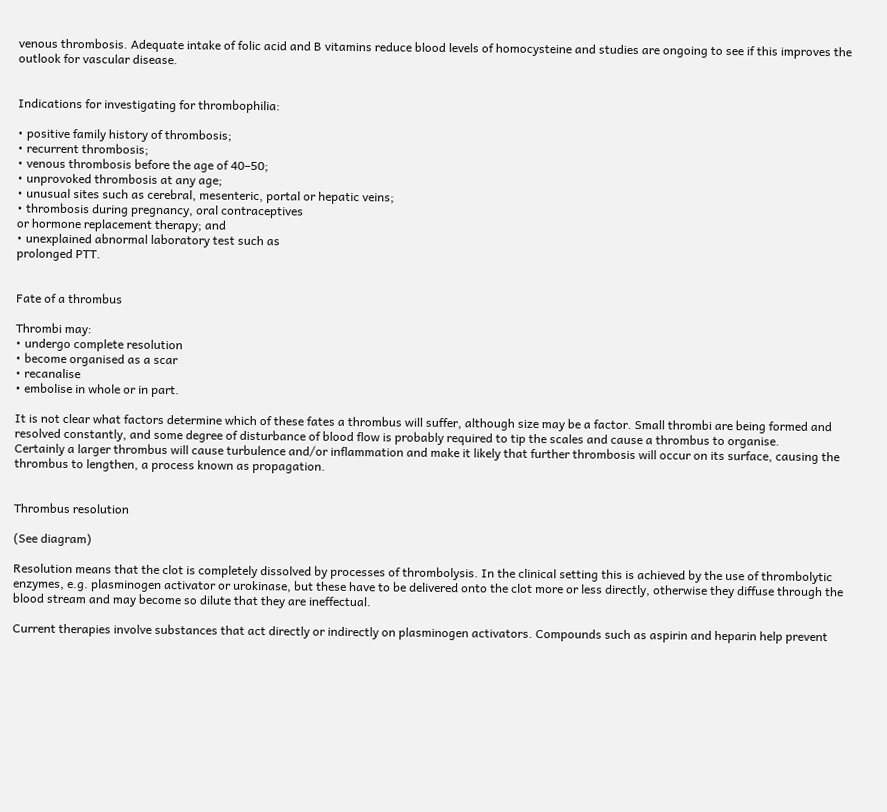venous thrombosis. Adequate intake of folic acid and B vitamins reduce blood levels of homocysteine and studies are ongoing to see if this improves the outlook for vascular disease.


Indications for investigating for thrombophilia:

• positive family history of thrombosis;
• recurrent thrombosis;
• venous thrombosis before the age of 40–50;
• unprovoked thrombosis at any age;
• unusual sites such as cerebral, mesenteric, portal or hepatic veins;
• thrombosis during pregnancy, oral contraceptives
or hormone replacement therapy; and
• unexplained abnormal laboratory test such as
prolonged PTT.


Fate of a thrombus

Thrombi may:
• undergo complete resolution
• become organised as a scar
• recanalise
• embolise in whole or in part.

It is not clear what factors determine which of these fates a thrombus will suffer, although size may be a factor. Small thrombi are being formed and resolved constantly, and some degree of disturbance of blood flow is probably required to tip the scales and cause a thrombus to organise.
Certainly a larger thrombus will cause turbulence and/or inflammation and make it likely that further thrombosis will occur on its surface, causing the thrombus to lengthen, a process known as propagation.


Thrombus resolution

(See diagram)

Resolution means that the clot is completely dissolved by processes of thrombolysis. In the clinical setting this is achieved by the use of thrombolytic enzymes, e.g. plasminogen activator or urokinase, but these have to be delivered onto the clot more or less directly, otherwise they diffuse through the blood stream and may become so dilute that they are ineffectual.

Current therapies involve substances that act directly or indirectly on plasminogen activators. Compounds such as aspirin and heparin help prevent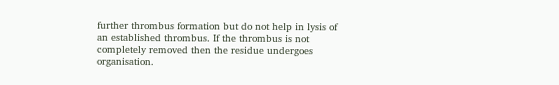further thrombus formation but do not help in lysis of an established thrombus. If the thrombus is not completely removed then the residue undergoes organisation.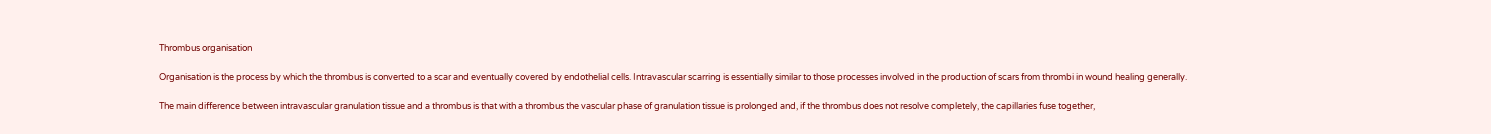Thrombus organisation

Organisation is the process by which the thrombus is converted to a scar and eventually covered by endothelial cells. Intravascular scarring is essentially similar to those processes involved in the production of scars from thrombi in wound healing generally.

The main difference between intravascular granulation tissue and a thrombus is that with a thrombus the vascular phase of granulation tissue is prolonged and, if the thrombus does not resolve completely, the capillaries fuse together,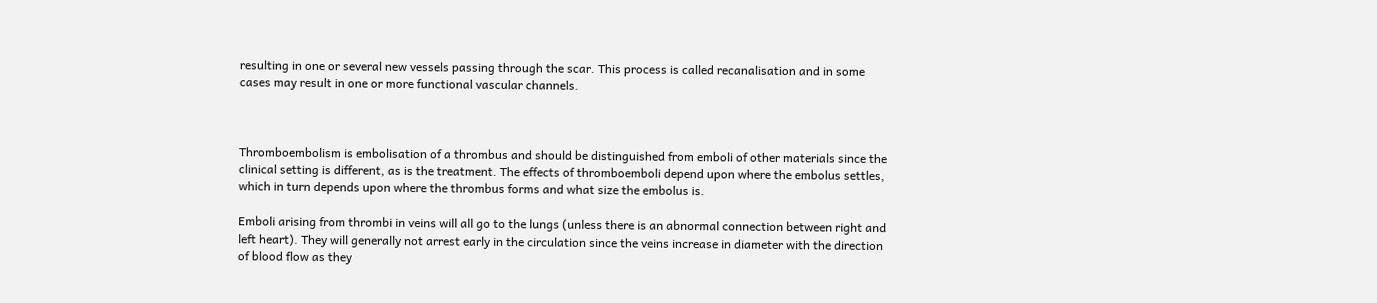resulting in one or several new vessels passing through the scar. This process is called recanalisation and in some cases may result in one or more functional vascular channels.



Thromboembolism is embolisation of a thrombus and should be distinguished from emboli of other materials since the clinical setting is different, as is the treatment. The effects of thromboemboli depend upon where the embolus settles, which in turn depends upon where the thrombus forms and what size the embolus is.

Emboli arising from thrombi in veins will all go to the lungs (unless there is an abnormal connection between right and left heart). They will generally not arrest early in the circulation since the veins increase in diameter with the direction of blood flow as they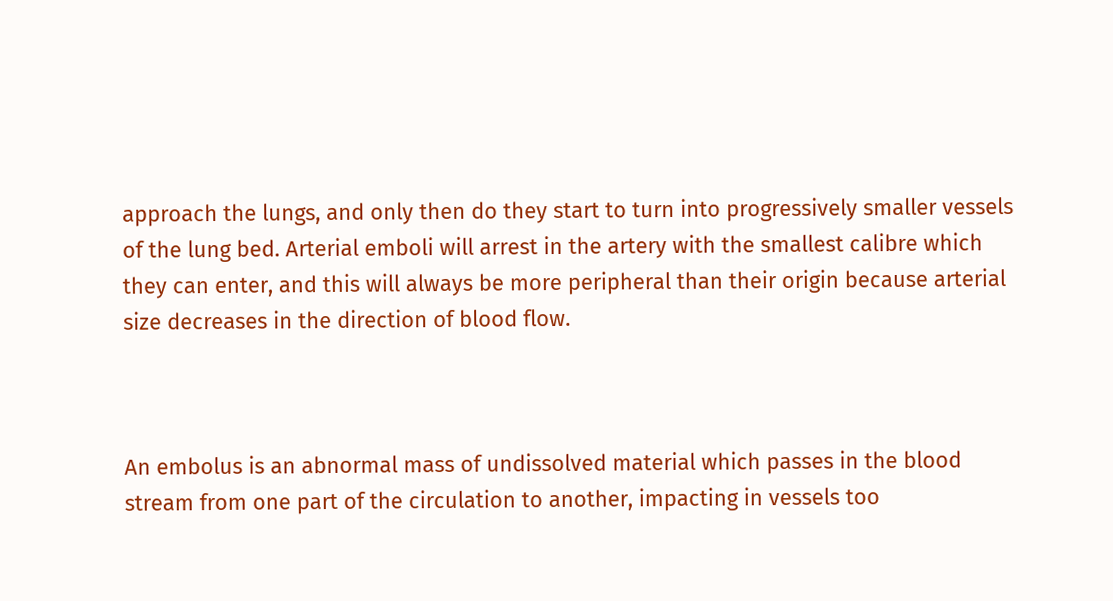approach the lungs, and only then do they start to turn into progressively smaller vessels of the lung bed. Arterial emboli will arrest in the artery with the smallest calibre which they can enter, and this will always be more peripheral than their origin because arterial size decreases in the direction of blood flow.



An embolus is an abnormal mass of undissolved material which passes in the blood stream from one part of the circulation to another, impacting in vessels too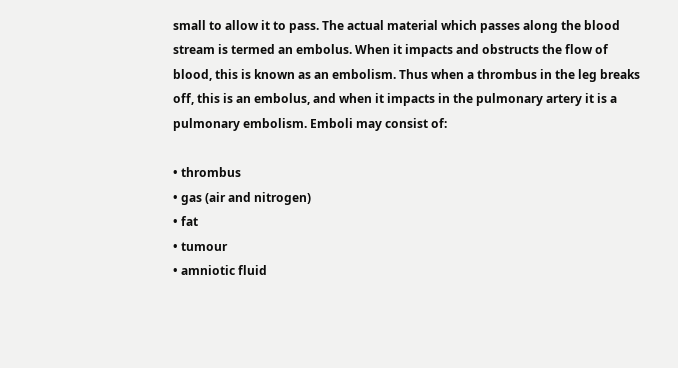small to allow it to pass. The actual material which passes along the blood stream is termed an embolus. When it impacts and obstructs the flow of blood, this is known as an embolism. Thus when a thrombus in the leg breaks off, this is an embolus, and when it impacts in the pulmonary artery it is a pulmonary embolism. Emboli may consist of:

• thrombus
• gas (air and nitrogen)
• fat
• tumour
• amniotic fluid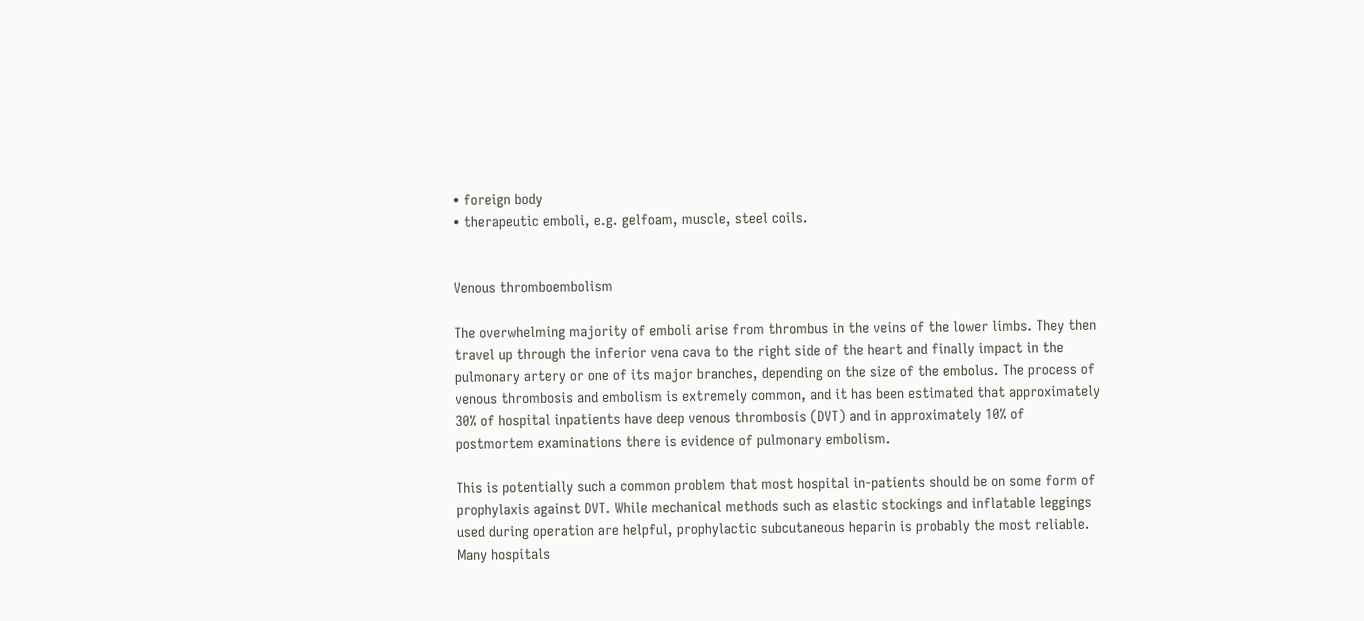• foreign body
• therapeutic emboli, e.g. gelfoam, muscle, steel coils.


Venous thromboembolism

The overwhelming majority of emboli arise from thrombus in the veins of the lower limbs. They then travel up through the inferior vena cava to the right side of the heart and finally impact in the pulmonary artery or one of its major branches, depending on the size of the embolus. The process of venous thrombosis and embolism is extremely common, and it has been estimated that approximately 30% of hospital inpatients have deep venous thrombosis (DVT) and in approximately 10% of postmortem examinations there is evidence of pulmonary embolism.

This is potentially such a common problem that most hospital in-patients should be on some form of prophylaxis against DVT. While mechanical methods such as elastic stockings and inflatable leggings used during operation are helpful, prophylactic subcutaneous heparin is probably the most reliable. Many hospitals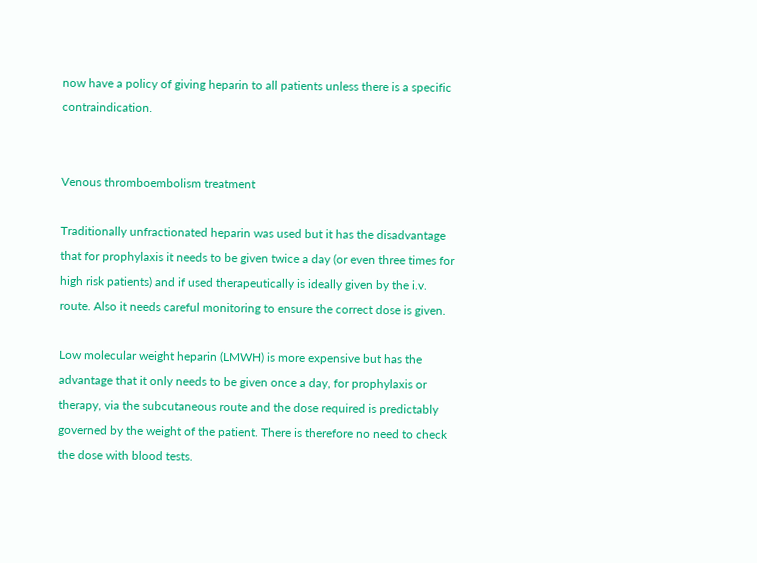now have a policy of giving heparin to all patients unless there is a specific contraindication.


Venous thromboembolism treatment

Traditionally unfractionated heparin was used but it has the disadvantage that for prophylaxis it needs to be given twice a day (or even three times for high risk patients) and if used therapeutically is ideally given by the i.v. route. Also it needs careful monitoring to ensure the correct dose is given.

Low molecular weight heparin (LMWH) is more expensive but has the advantage that it only needs to be given once a day, for prophylaxis or therapy, via the subcutaneous route and the dose required is predictably governed by the weight of the patient. There is therefore no need to check the dose with blood tests.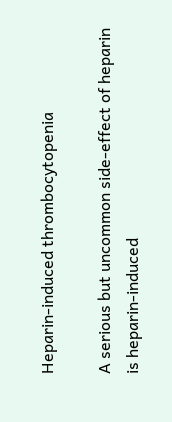Heparin-induced thrombocytopenia

A serious but uncommon side-effect of heparin is heparin-induced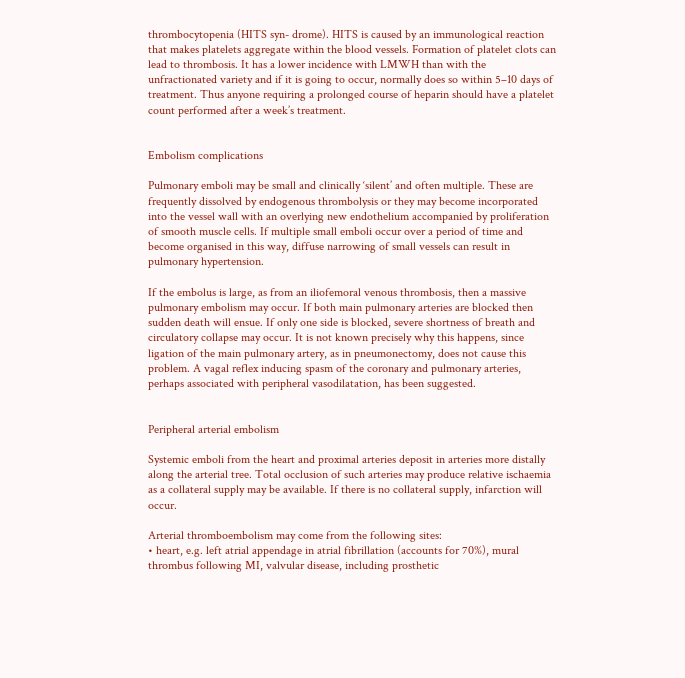thrombocytopenia (HITS syn- drome). HITS is caused by an immunological reaction that makes platelets aggregate within the blood vessels. Formation of platelet clots can lead to thrombosis. It has a lower incidence with LMWH than with the unfractionated variety and if it is going to occur, normally does so within 5–10 days of treatment. Thus anyone requiring a prolonged course of heparin should have a platelet count performed after a week’s treatment.


Embolism complications

Pulmonary emboli may be small and clinically ‘silent’ and often multiple. These are frequently dissolved by endogenous thrombolysis or they may become incorporated into the vessel wall with an overlying new endothelium accompanied by proliferation of smooth muscle cells. If multiple small emboli occur over a period of time and become organised in this way, diffuse narrowing of small vessels can result in pulmonary hypertension.

If the embolus is large, as from an iliofemoral venous thrombosis, then a massive pulmonary embolism may occur. If both main pulmonary arteries are blocked then sudden death will ensue. If only one side is blocked, severe shortness of breath and circulatory collapse may occur. It is not known precisely why this happens, since ligation of the main pulmonary artery, as in pneumonectomy, does not cause this problem. A vagal reflex inducing spasm of the coronary and pulmonary arteries, perhaps associated with peripheral vasodilatation, has been suggested.


Peripheral arterial embolism

Systemic emboli from the heart and proximal arteries deposit in arteries more distally along the arterial tree. Total occlusion of such arteries may produce relative ischaemia as a collateral supply may be available. If there is no collateral supply, infarction will occur.

Arterial thromboembolism may come from the following sites:
• heart, e.g. left atrial appendage in atrial fibrillation (accounts for 70%), mural thrombus following MI, valvular disease, including prosthetic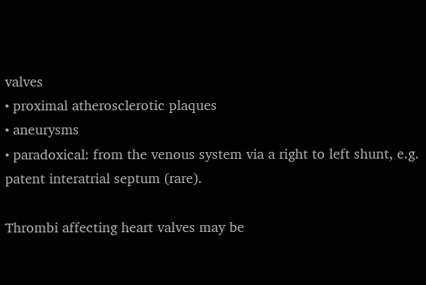valves
• proximal atherosclerotic plaques
• aneurysms
• paradoxical: from the venous system via a right to left shunt, e.g. patent interatrial septum (rare).

Thrombi affecting heart valves may be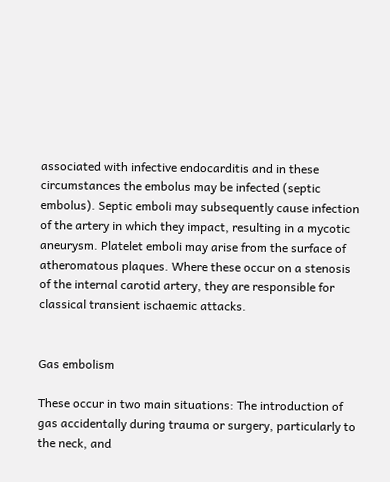associated with infective endocarditis and in these circumstances the embolus may be infected (septic embolus). Septic emboli may subsequently cause infection of the artery in which they impact, resulting in a mycotic aneurysm. Platelet emboli may arise from the surface of atheromatous plaques. Where these occur on a stenosis of the internal carotid artery, they are responsible for classical transient ischaemic attacks.


Gas embolism

These occur in two main situations: The introduction of gas accidentally during trauma or surgery, particularly to the neck, and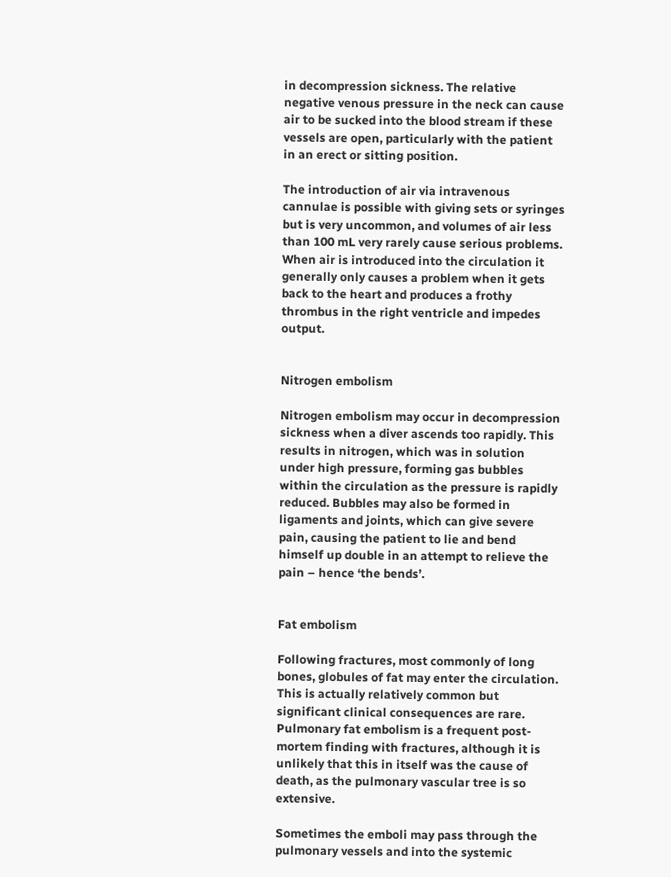in decompression sickness. The relative negative venous pressure in the neck can cause air to be sucked into the blood stream if these vessels are open, particularly with the patient in an erect or sitting position.

The introduction of air via intravenous cannulae is possible with giving sets or syringes but is very uncommon, and volumes of air less than 100 mL very rarely cause serious problems. When air is introduced into the circulation it generally only causes a problem when it gets back to the heart and produces a frothy thrombus in the right ventricle and impedes output.


Nitrogen embolism

Nitrogen embolism may occur in decompression sickness when a diver ascends too rapidly. This results in nitrogen, which was in solution under high pressure, forming gas bubbles within the circulation as the pressure is rapidly reduced. Bubbles may also be formed in ligaments and joints, which can give severe pain, causing the patient to lie and bend himself up double in an attempt to relieve the pain – hence ‘the bends’.


Fat embolism

Following fractures, most commonly of long bones, globules of fat may enter the circulation. This is actually relatively common but significant clinical consequences are rare. Pulmonary fat embolism is a frequent post- mortem finding with fractures, although it is unlikely that this in itself was the cause of death, as the pulmonary vascular tree is so extensive.

Sometimes the emboli may pass through the pulmonary vessels and into the systemic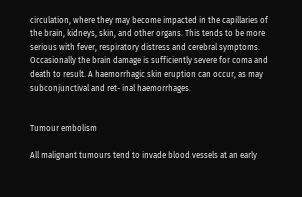circulation, where they may become impacted in the capillaries of the brain, kidneys, skin, and other organs. This tends to be more serious with fever, respiratory distress and cerebral symptoms. Occasionally the brain damage is sufficiently severe for coma and death to result. A haemorrhagic skin eruption can occur, as may subconjunctival and ret- inal haemorrhages.


Tumour embolism

All malignant tumours tend to invade blood vessels at an early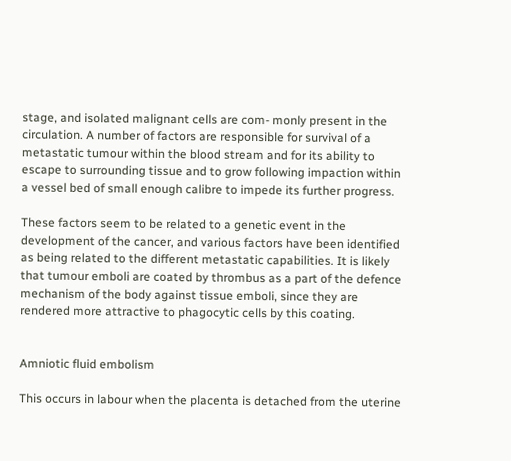stage, and isolated malignant cells are com- monly present in the circulation. A number of factors are responsible for survival of a metastatic tumour within the blood stream and for its ability to escape to surrounding tissue and to grow following impaction within a vessel bed of small enough calibre to impede its further progress.

These factors seem to be related to a genetic event in the development of the cancer, and various factors have been identified as being related to the different metastatic capabilities. It is likely that tumour emboli are coated by thrombus as a part of the defence mechanism of the body against tissue emboli, since they are rendered more attractive to phagocytic cells by this coating.


Amniotic fluid embolism

This occurs in labour when the placenta is detached from the uterine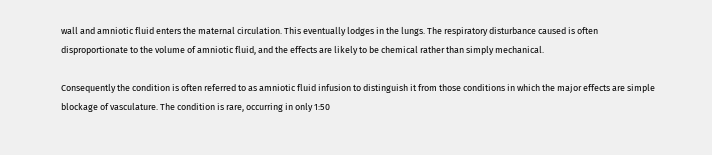wall and amniotic fluid enters the maternal circulation. This eventually lodges in the lungs. The respiratory disturbance caused is often disproportionate to the volume of amniotic fluid, and the effects are likely to be chemical rather than simply mechanical.

Consequently the condition is often referred to as amniotic fluid infusion to distinguish it from those conditions in which the major effects are simple blockage of vasculature. The condition is rare, occurring in only 1:50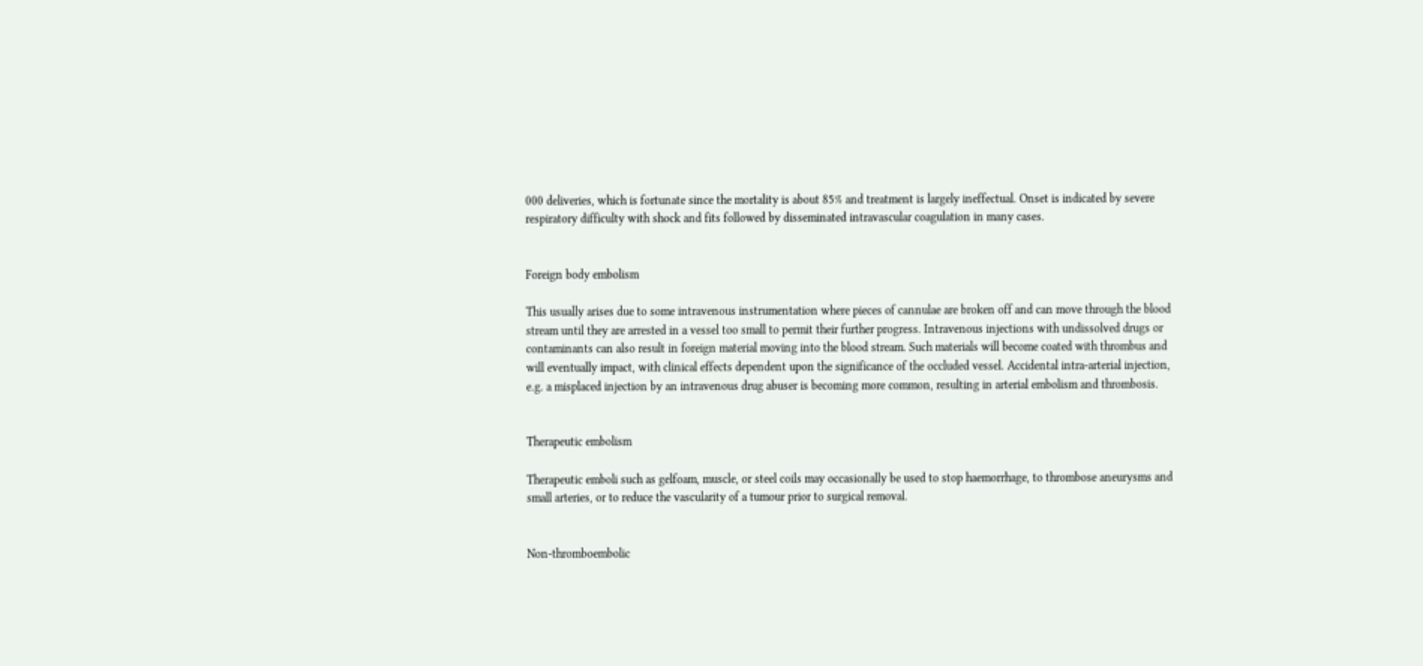000 deliveries, which is fortunate since the mortality is about 85% and treatment is largely ineffectual. Onset is indicated by severe respiratory difficulty with shock and fits followed by disseminated intravascular coagulation in many cases.


Foreign body embolism

This usually arises due to some intravenous instrumentation where pieces of cannulae are broken off and can move through the blood stream until they are arrested in a vessel too small to permit their further progress. Intravenous injections with undissolved drugs or contaminants can also result in foreign material moving into the blood stream. Such materials will become coated with thrombus and will eventually impact, with clinical effects dependent upon the significance of the occluded vessel. Accidental intra-arterial injection, e.g. a misplaced injection by an intravenous drug abuser is becoming more common, resulting in arterial embolism and thrombosis.


Therapeutic embolism

Therapeutic emboli such as gelfoam, muscle, or steel coils may occasionally be used to stop haemorrhage, to thrombose aneurysms and small arteries, or to reduce the vascularity of a tumour prior to surgical removal.


Non-thromboembolic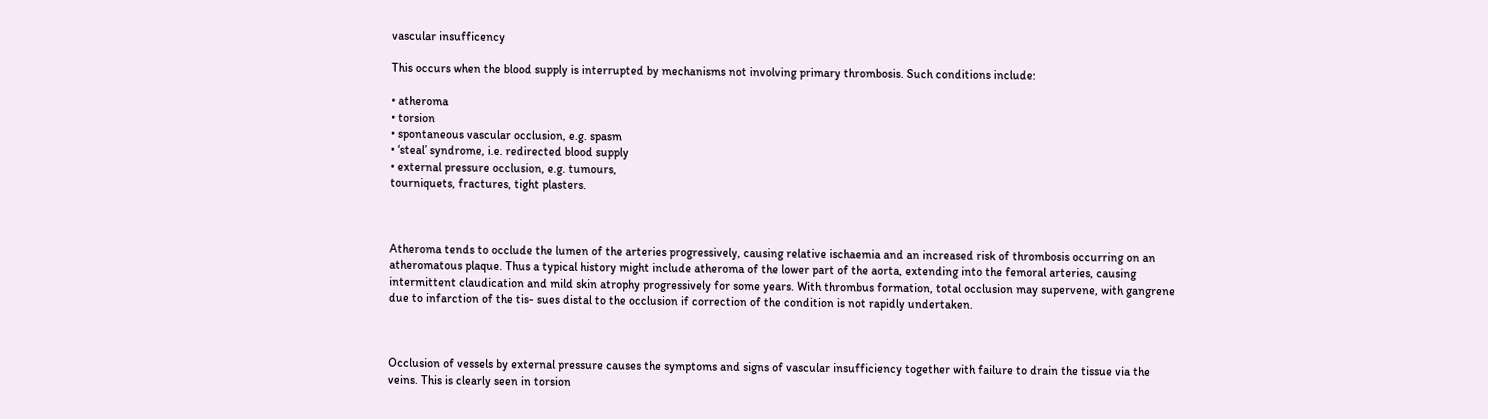vascular insufficency

This occurs when the blood supply is interrupted by mechanisms not involving primary thrombosis. Such conditions include:

• atheroma
• torsion
• spontaneous vascular occlusion, e.g. spasm
• ‘steal’ syndrome, i.e. redirected blood supply
• external pressure occlusion, e.g. tumours,
tourniquets, fractures, tight plasters.



Atheroma tends to occlude the lumen of the arteries progressively, causing relative ischaemia and an increased risk of thrombosis occurring on an atheromatous plaque. Thus a typical history might include atheroma of the lower part of the aorta, extending into the femoral arteries, causing intermittent claudication and mild skin atrophy progressively for some years. With thrombus formation, total occlusion may supervene, with gangrene due to infarction of the tis- sues distal to the occlusion if correction of the condition is not rapidly undertaken.



Occlusion of vessels by external pressure causes the symptoms and signs of vascular insufficiency together with failure to drain the tissue via the veins. This is clearly seen in torsion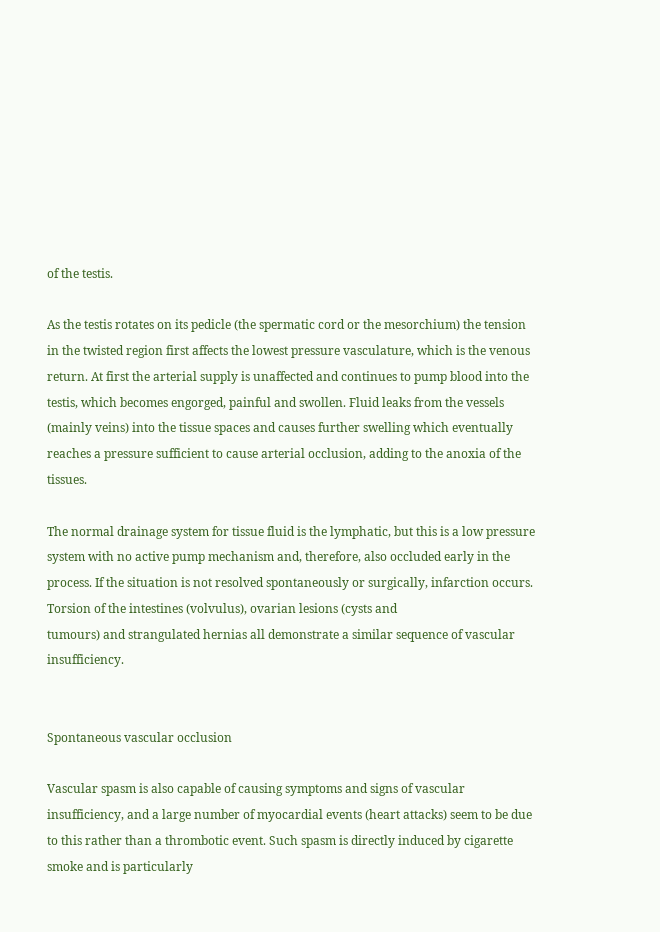of the testis.

As the testis rotates on its pedicle (the spermatic cord or the mesorchium) the tension in the twisted region first affects the lowest pressure vasculature, which is the venous return. At first the arterial supply is unaffected and continues to pump blood into the testis, which becomes engorged, painful and swollen. Fluid leaks from the vessels (mainly veins) into the tissue spaces and causes further swelling which eventually reaches a pressure sufficient to cause arterial occlusion, adding to the anoxia of the tissues.

The normal drainage system for tissue fluid is the lymphatic, but this is a low pressure system with no active pump mechanism and, therefore, also occluded early in the process. If the situation is not resolved spontaneously or surgically, infarction occurs. Torsion of the intestines (volvulus), ovarian lesions (cysts and
tumours) and strangulated hernias all demonstrate a similar sequence of vascular insufficiency.


Spontaneous vascular occlusion

Vascular spasm is also capable of causing symptoms and signs of vascular insufficiency, and a large number of myocardial events (heart attacks) seem to be due to this rather than a thrombotic event. Such spasm is directly induced by cigarette smoke and is particularly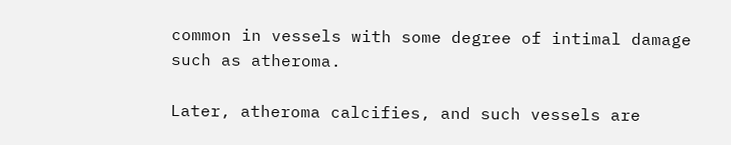common in vessels with some degree of intimal damage such as atheroma.

Later, atheroma calcifies, and such vessels are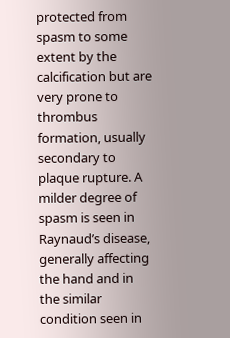protected from spasm to some extent by the calcification but are very prone to thrombus formation, usually secondary to plaque rupture. A milder degree of spasm is seen in Raynaud’s disease, generally affecting the hand and in the similar condition seen in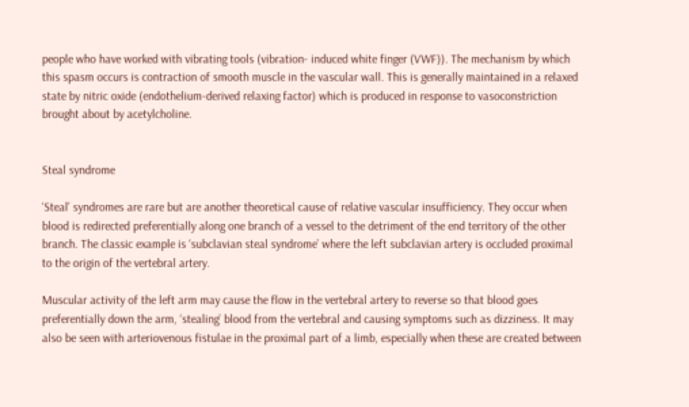people who have worked with vibrating tools (vibration- induced white finger (VWF)). The mechanism by which this spasm occurs is contraction of smooth muscle in the vascular wall. This is generally maintained in a relaxed state by nitric oxide (endothelium-derived relaxing factor) which is produced in response to vasoconstriction brought about by acetylcholine.


Steal syndrome

‘Steal’ syndromes are rare but are another theoretical cause of relative vascular insufficiency. They occur when blood is redirected preferentially along one branch of a vessel to the detriment of the end territory of the other branch. The classic example is ‘subclavian steal syndrome’ where the left subclavian artery is occluded proximal to the origin of the vertebral artery.

Muscular activity of the left arm may cause the flow in the vertebral artery to reverse so that blood goes preferentially down the arm, ‘stealing’ blood from the vertebral and causing symptoms such as dizziness. It may also be seen with arteriovenous fistulae in the proximal part of a limb, especially when these are created between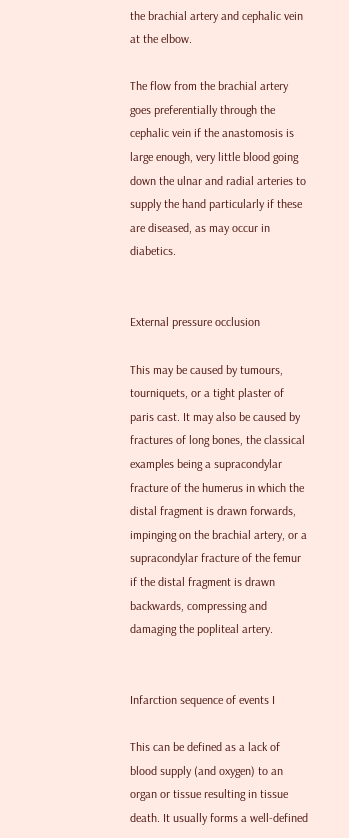the brachial artery and cephalic vein at the elbow.

The flow from the brachial artery goes preferentially through the cephalic vein if the anastomosis is large enough, very little blood going down the ulnar and radial arteries to supply the hand particularly if these are diseased, as may occur in diabetics.


External pressure occlusion

This may be caused by tumours, tourniquets, or a tight plaster of paris cast. It may also be caused by fractures of long bones, the classical examples being a supracondylar fracture of the humerus in which the distal fragment is drawn forwards, impinging on the brachial artery, or a supracondylar fracture of the femur if the distal fragment is drawn backwards, compressing and damaging the popliteal artery.


Infarction sequence of events I

This can be defined as a lack of blood supply (and oxygen) to an organ or tissue resulting in tissue death. It usually forms a well-defined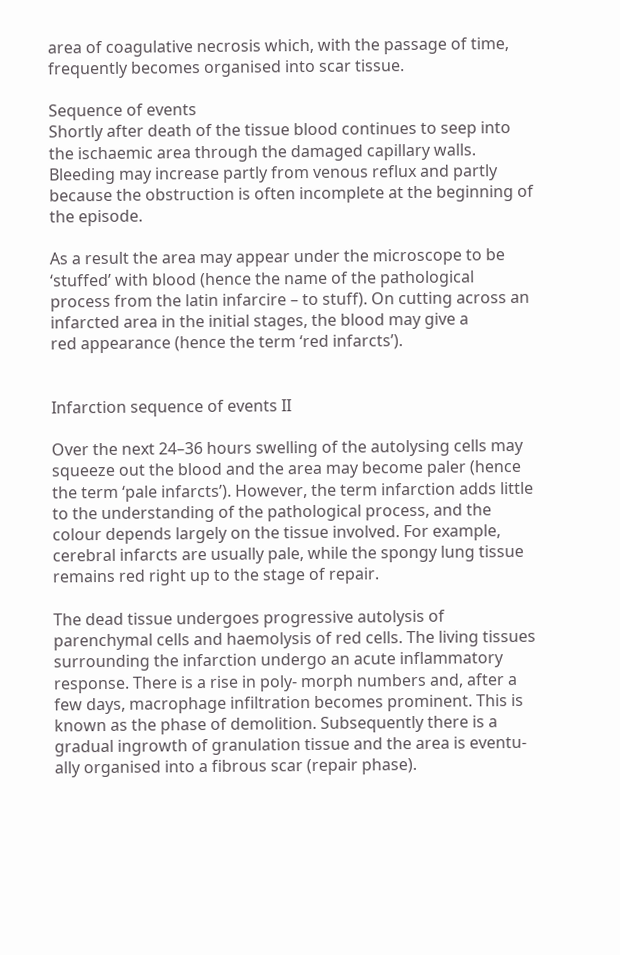area of coagulative necrosis which, with the passage of time, frequently becomes organised into scar tissue.

Sequence of events
Shortly after death of the tissue blood continues to seep into the ischaemic area through the damaged capillary walls. Bleeding may increase partly from venous reflux and partly because the obstruction is often incomplete at the beginning of the episode.

As a result the area may appear under the microscope to be ‘stuffed’ with blood (hence the name of the pathological process from the latin infarcire – to stuff). On cutting across an infarcted area in the initial stages, the blood may give a
red appearance (hence the term ‘red infarcts’).


Infarction sequence of events II

Over the next 24–36 hours swelling of the autolysing cells may squeeze out the blood and the area may become paler (hence the term ‘pale infarcts’). However, the term infarction adds little to the understanding of the pathological process, and the colour depends largely on the tissue involved. For example, cerebral infarcts are usually pale, while the spongy lung tissue remains red right up to the stage of repair.

The dead tissue undergoes progressive autolysis of parenchymal cells and haemolysis of red cells. The living tissues surrounding the infarction undergo an acute inflammatory response. There is a rise in poly- morph numbers and, after a few days, macrophage infiltration becomes prominent. This is known as the phase of demolition. Subsequently there is a gradual ingrowth of granulation tissue and the area is eventu- ally organised into a fibrous scar (repair phase).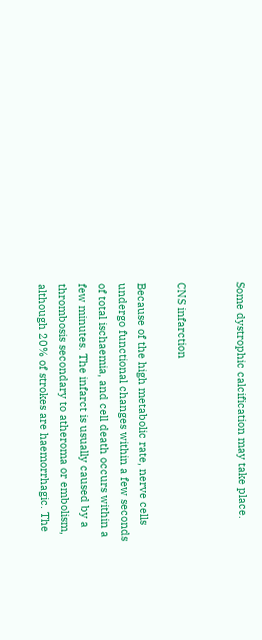Some dystrophic calcification may take place.


CNS infarction

Because of the high metabolic rate, nerve cells undergo functional changes within a few seconds of total ischaemia, and cell death occurs within a few minutes. The infarct is usually caused by a thrombosis secondary to atheroma or embolism, although 20% of strokes are haemorrhagic. The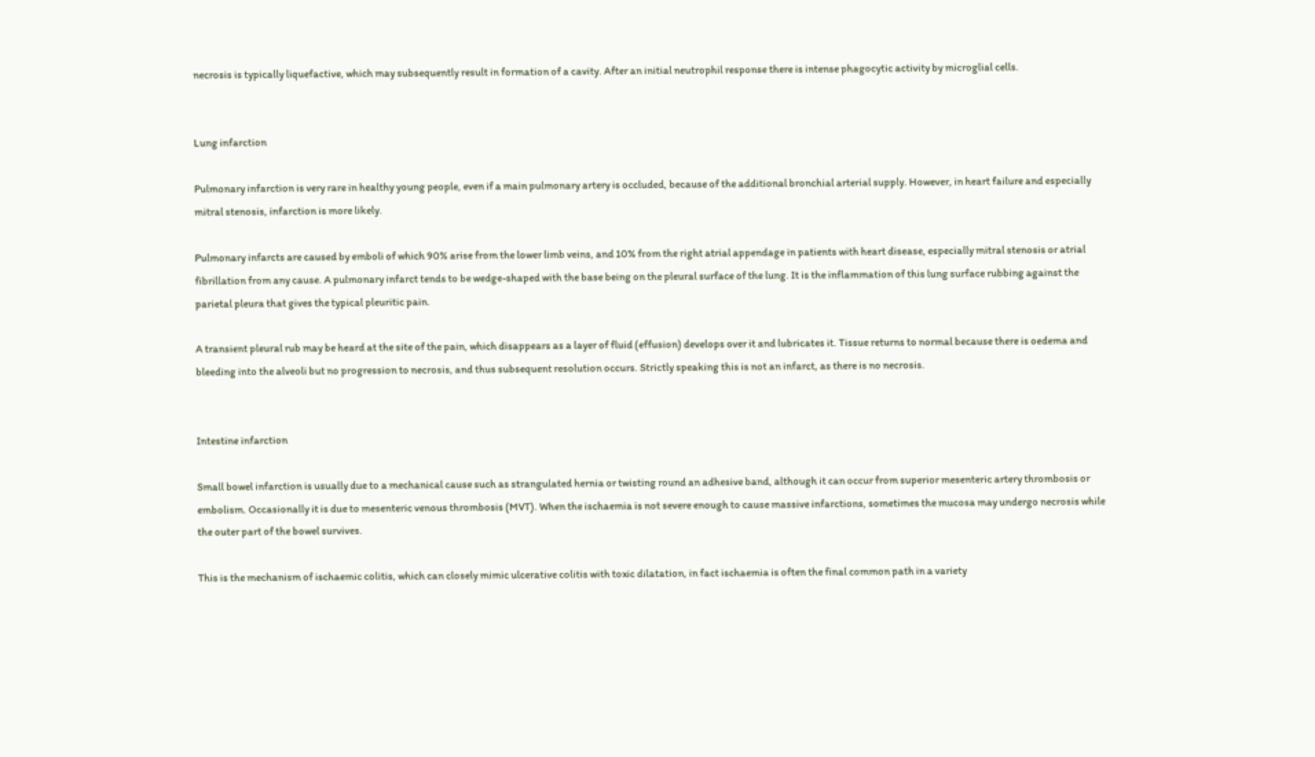necrosis is typically liquefactive, which may subsequently result in formation of a cavity. After an initial neutrophil response there is intense phagocytic activity by microglial cells.


Lung infarction

Pulmonary infarction is very rare in healthy young people, even if a main pulmonary artery is occluded, because of the additional bronchial arterial supply. However, in heart failure and especially mitral stenosis, infarction is more likely.

Pulmonary infarcts are caused by emboli of which 90% arise from the lower limb veins, and 10% from the right atrial appendage in patients with heart disease, especially mitral stenosis or atrial fibrillation from any cause. A pulmonary infarct tends to be wedge-shaped with the base being on the pleural surface of the lung. It is the inflammation of this lung surface rubbing against the parietal pleura that gives the typical pleuritic pain.

A transient pleural rub may be heard at the site of the pain, which disappears as a layer of fluid (effusion) develops over it and lubricates it. Tissue returns to normal because there is oedema and bleeding into the alveoli but no progression to necrosis, and thus subsequent resolution occurs. Strictly speaking this is not an infarct, as there is no necrosis.


Intestine infarction

Small bowel infarction is usually due to a mechanical cause such as strangulated hernia or twisting round an adhesive band, although it can occur from superior mesenteric artery thrombosis or embolism. Occasionally it is due to mesenteric venous thrombosis (MVT). When the ischaemia is not severe enough to cause massive infarctions, sometimes the mucosa may undergo necrosis while the outer part of the bowel survives.

This is the mechanism of ischaemic colitis, which can closely mimic ulcerative colitis with toxic dilatation, in fact ischaemia is often the final common path in a variety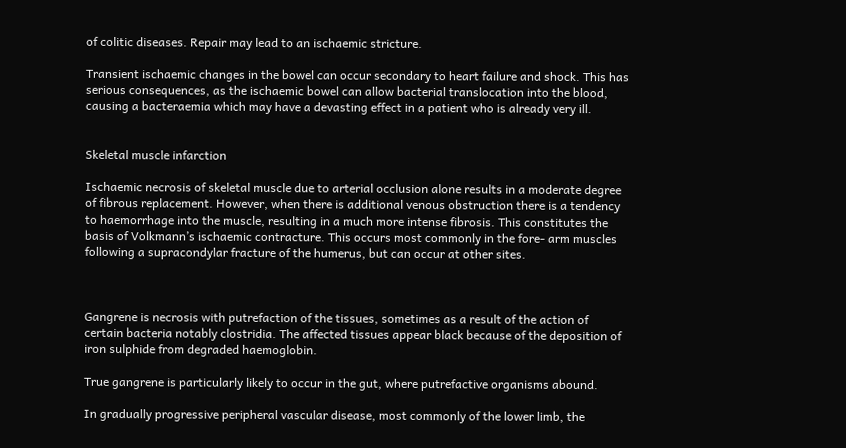of colitic diseases. Repair may lead to an ischaemic stricture.

Transient ischaemic changes in the bowel can occur secondary to heart failure and shock. This has serious consequences, as the ischaemic bowel can allow bacterial translocation into the blood, causing a bacteraemia which may have a devasting effect in a patient who is already very ill.


Skeletal muscle infarction

Ischaemic necrosis of skeletal muscle due to arterial occlusion alone results in a moderate degree of fibrous replacement. However, when there is additional venous obstruction there is a tendency to haemorrhage into the muscle, resulting in a much more intense fibrosis. This constitutes the basis of Volkmann’s ischaemic contracture. This occurs most commonly in the fore- arm muscles following a supracondylar fracture of the humerus, but can occur at other sites.



Gangrene is necrosis with putrefaction of the tissues, sometimes as a result of the action of certain bacteria notably clostridia. The affected tissues appear black because of the deposition of iron sulphide from degraded haemoglobin.

True gangrene is particularly likely to occur in the gut, where putrefactive organisms abound.

In gradually progressive peripheral vascular disease, most commonly of the lower limb, the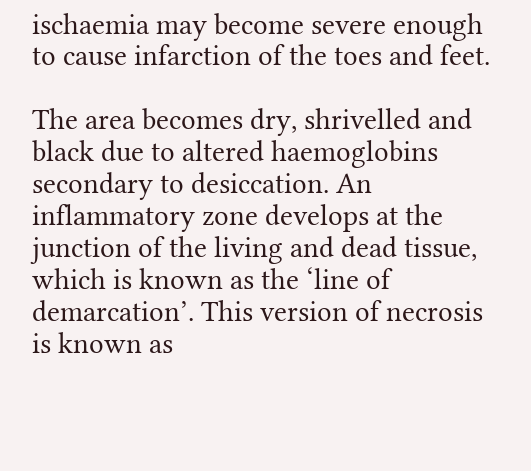ischaemia may become severe enough to cause infarction of the toes and feet.

The area becomes dry, shrivelled and black due to altered haemoglobins secondary to desiccation. An inflammatory zone develops at the junction of the living and dead tissue, which is known as the ‘line of demarcation’. This version of necrosis is known as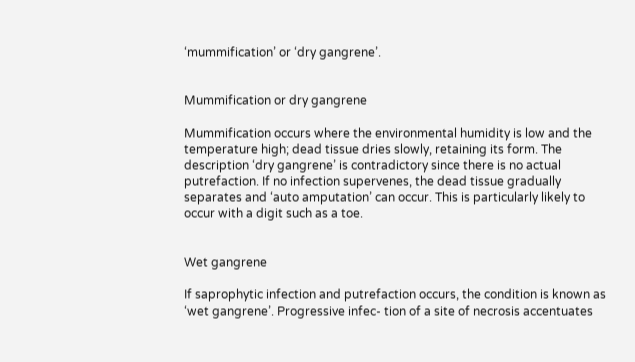‘mummification’ or ‘dry gangrene’.


Mummification or dry gangrene

Mummification occurs where the environmental humidity is low and the temperature high; dead tissue dries slowly, retaining its form. The description ‘dry gangrene’ is contradictory since there is no actual putrefaction. If no infection supervenes, the dead tissue gradually separates and ‘auto amputation’ can occur. This is particularly likely to occur with a digit such as a toe.


Wet gangrene

If saprophytic infection and putrefaction occurs, the condition is known as ‘wet gangrene’. Progressive infec- tion of a site of necrosis accentuates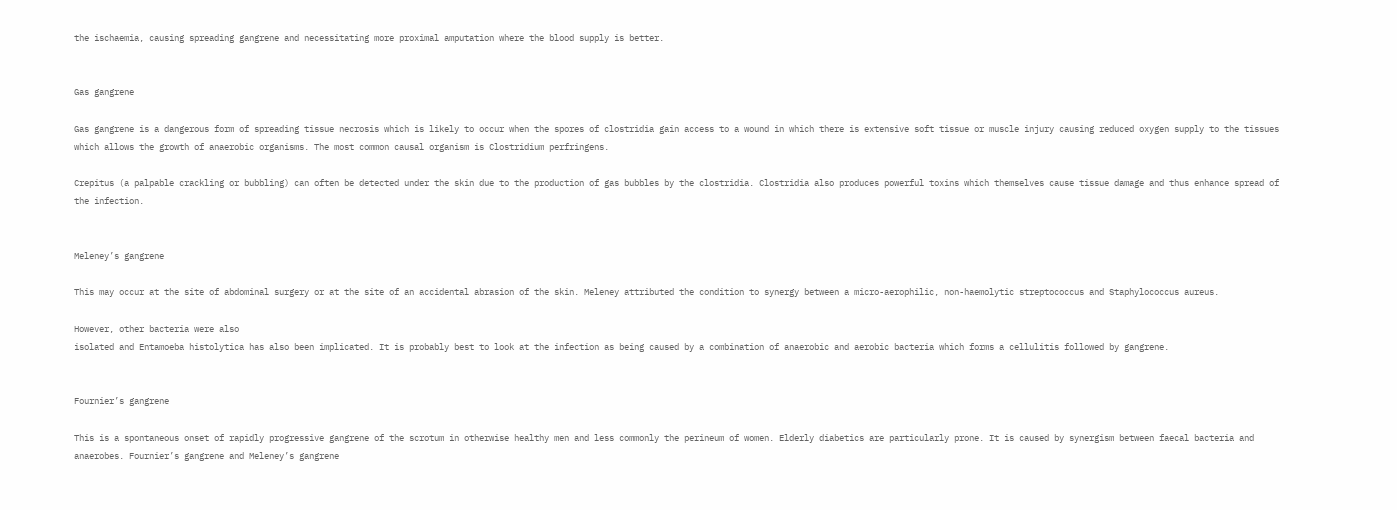the ischaemia, causing spreading gangrene and necessitating more proximal amputation where the blood supply is better.


Gas gangrene

Gas gangrene is a dangerous form of spreading tissue necrosis which is likely to occur when the spores of clostridia gain access to a wound in which there is extensive soft tissue or muscle injury causing reduced oxygen supply to the tissues which allows the growth of anaerobic organisms. The most common causal organism is Clostridium perfringens.

Crepitus (a palpable crackling or bubbling) can often be detected under the skin due to the production of gas bubbles by the clostridia. Clostridia also produces powerful toxins which themselves cause tissue damage and thus enhance spread of the infection.


Meleney’s gangrene

This may occur at the site of abdominal surgery or at the site of an accidental abrasion of the skin. Meleney attributed the condition to synergy between a micro-aerophilic, non-haemolytic streptococcus and Staphylococcus aureus.

However, other bacteria were also
isolated and Entamoeba histolytica has also been implicated. It is probably best to look at the infection as being caused by a combination of anaerobic and aerobic bacteria which forms a cellulitis followed by gangrene.


Fournier’s gangrene

This is a spontaneous onset of rapidly progressive gangrene of the scrotum in otherwise healthy men and less commonly the perineum of women. Elderly diabetics are particularly prone. It is caused by synergism between faecal bacteria and anaerobes. Fournier’s gangrene and Meleney’s gangrene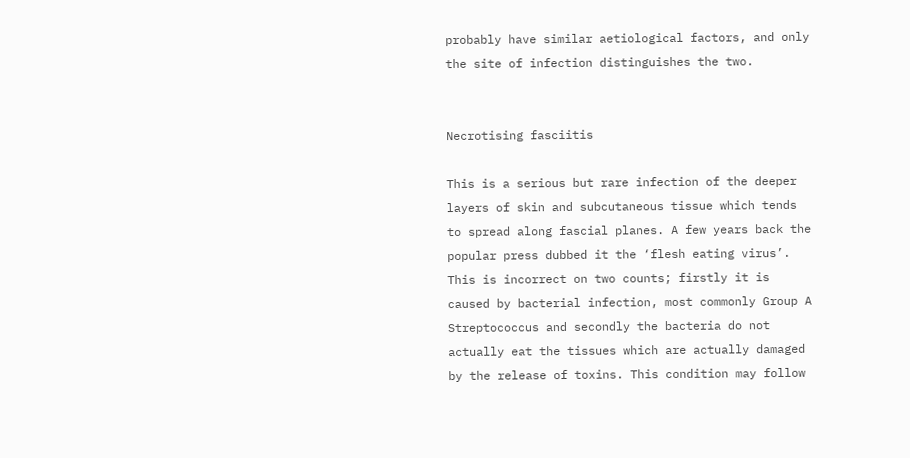probably have similar aetiological factors, and only the site of infection distinguishes the two.


Necrotising fasciitis

This is a serious but rare infection of the deeper layers of skin and subcutaneous tissue which tends to spread along fascial planes. A few years back the popular press dubbed it the ‘flesh eating virus’. This is incorrect on two counts; firstly it is caused by bacterial infection, most commonly Group A Streptococcus and secondly the bacteria do not actually eat the tissues which are actually damaged by the release of toxins. This condition may follow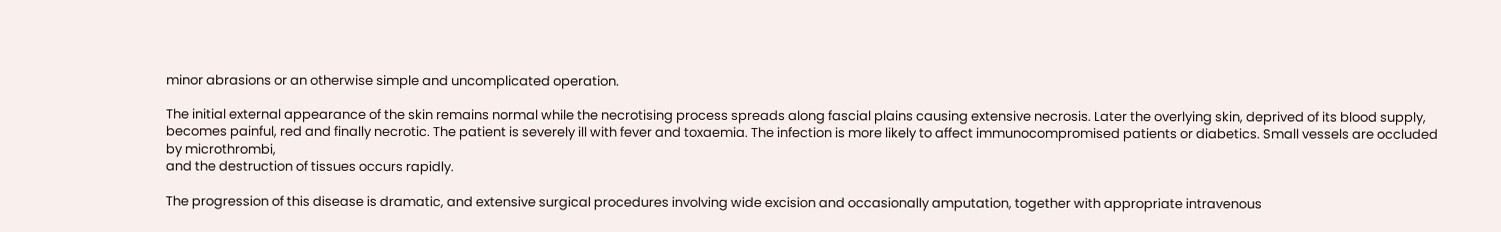minor abrasions or an otherwise simple and uncomplicated operation.

The initial external appearance of the skin remains normal while the necrotising process spreads along fascial plains causing extensive necrosis. Later the overlying skin, deprived of its blood supply, becomes painful, red and finally necrotic. The patient is severely ill with fever and toxaemia. The infection is more likely to affect immunocompromised patients or diabetics. Small vessels are occluded by microthrombi,
and the destruction of tissues occurs rapidly.

The progression of this disease is dramatic, and extensive surgical procedures involving wide excision and occasionally amputation, together with appropriate intravenous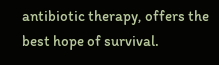antibiotic therapy, offers the best hope of survival.